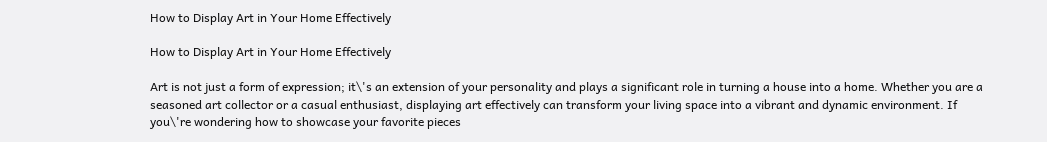How to Display Art in Your Home Effectively

How to Display Art in Your Home Effectively

Art is not just a form of expression; it\'s an extension of your personality and plays a significant role in turning a house into a home. Whether you are a seasoned art collector or a casual enthusiast, displaying art effectively can transform your living space into a vibrant and dynamic environment. If you\'re wondering how to showcase your favorite pieces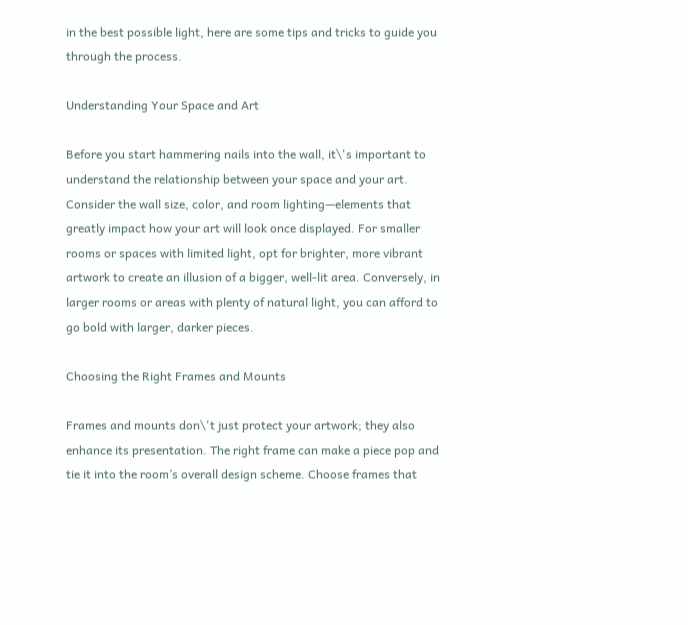in the best possible light, here are some tips and tricks to guide you through the process.

Understanding Your Space and Art

Before you start hammering nails into the wall, it\'s important to understand the relationship between your space and your art. Consider the wall size, color, and room lighting—elements that greatly impact how your art will look once displayed. For smaller rooms or spaces with limited light, opt for brighter, more vibrant artwork to create an illusion of a bigger, well-lit area. Conversely, in larger rooms or areas with plenty of natural light, you can afford to go bold with larger, darker pieces.

Choosing the Right Frames and Mounts

Frames and mounts don\'t just protect your artwork; they also enhance its presentation. The right frame can make a piece pop and tie it into the room’s overall design scheme. Choose frames that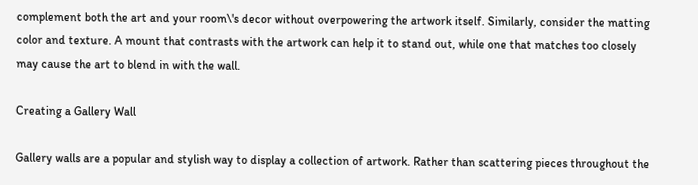complement both the art and your room\'s decor without overpowering the artwork itself. Similarly, consider the matting color and texture. A mount that contrasts with the artwork can help it to stand out, while one that matches too closely may cause the art to blend in with the wall.

Creating a Gallery Wall

Gallery walls are a popular and stylish way to display a collection of artwork. Rather than scattering pieces throughout the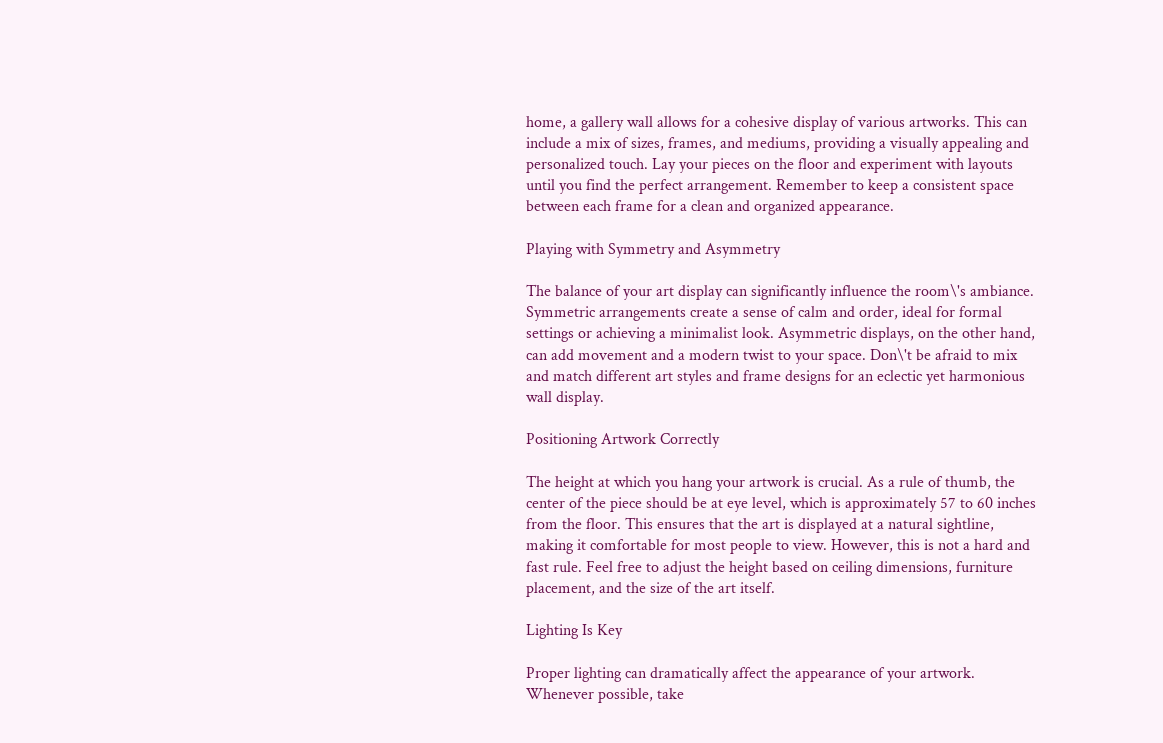home, a gallery wall allows for a cohesive display of various artworks. This can include a mix of sizes, frames, and mediums, providing a visually appealing and personalized touch. Lay your pieces on the floor and experiment with layouts until you find the perfect arrangement. Remember to keep a consistent space between each frame for a clean and organized appearance.

Playing with Symmetry and Asymmetry

The balance of your art display can significantly influence the room\'s ambiance. Symmetric arrangements create a sense of calm and order, ideal for formal settings or achieving a minimalist look. Asymmetric displays, on the other hand, can add movement and a modern twist to your space. Don\'t be afraid to mix and match different art styles and frame designs for an eclectic yet harmonious wall display.

Positioning Artwork Correctly

The height at which you hang your artwork is crucial. As a rule of thumb, the center of the piece should be at eye level, which is approximately 57 to 60 inches from the floor. This ensures that the art is displayed at a natural sightline, making it comfortable for most people to view. However, this is not a hard and fast rule. Feel free to adjust the height based on ceiling dimensions, furniture placement, and the size of the art itself.

Lighting Is Key

Proper lighting can dramatically affect the appearance of your artwork. Whenever possible, take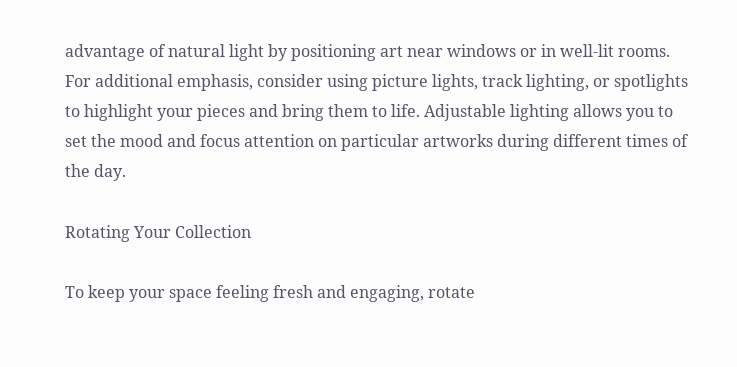advantage of natural light by positioning art near windows or in well-lit rooms. For additional emphasis, consider using picture lights, track lighting, or spotlights to highlight your pieces and bring them to life. Adjustable lighting allows you to set the mood and focus attention on particular artworks during different times of the day.

Rotating Your Collection

To keep your space feeling fresh and engaging, rotate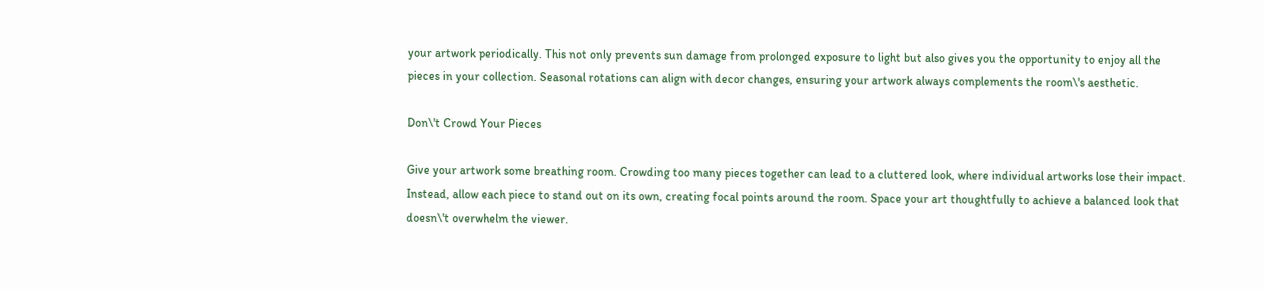your artwork periodically. This not only prevents sun damage from prolonged exposure to light but also gives you the opportunity to enjoy all the pieces in your collection. Seasonal rotations can align with decor changes, ensuring your artwork always complements the room\'s aesthetic.

Don\'t Crowd Your Pieces

Give your artwork some breathing room. Crowding too many pieces together can lead to a cluttered look, where individual artworks lose their impact. Instead, allow each piece to stand out on its own, creating focal points around the room. Space your art thoughtfully to achieve a balanced look that doesn\'t overwhelm the viewer.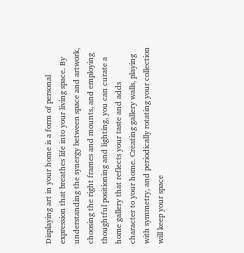Displaying art in your home is a form of personal expression that breathes life into your living space. By understanding the synergy between space and artwork, choosing the right frames and mounts, and employing thoughtful positioning and lighting, you can curate a home gallery that reflects your taste and adds character to your home. Creating gallery walls, playing with symmetry, and periodically rotating your collection will keep your space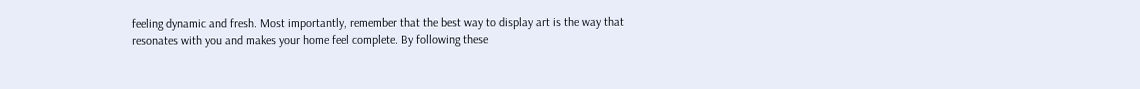feeling dynamic and fresh. Most importantly, remember that the best way to display art is the way that resonates with you and makes your home feel complete. By following these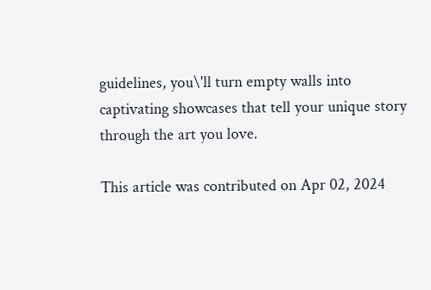guidelines, you\'ll turn empty walls into captivating showcases that tell your unique story through the art you love.

This article was contributed on Apr 02, 2024